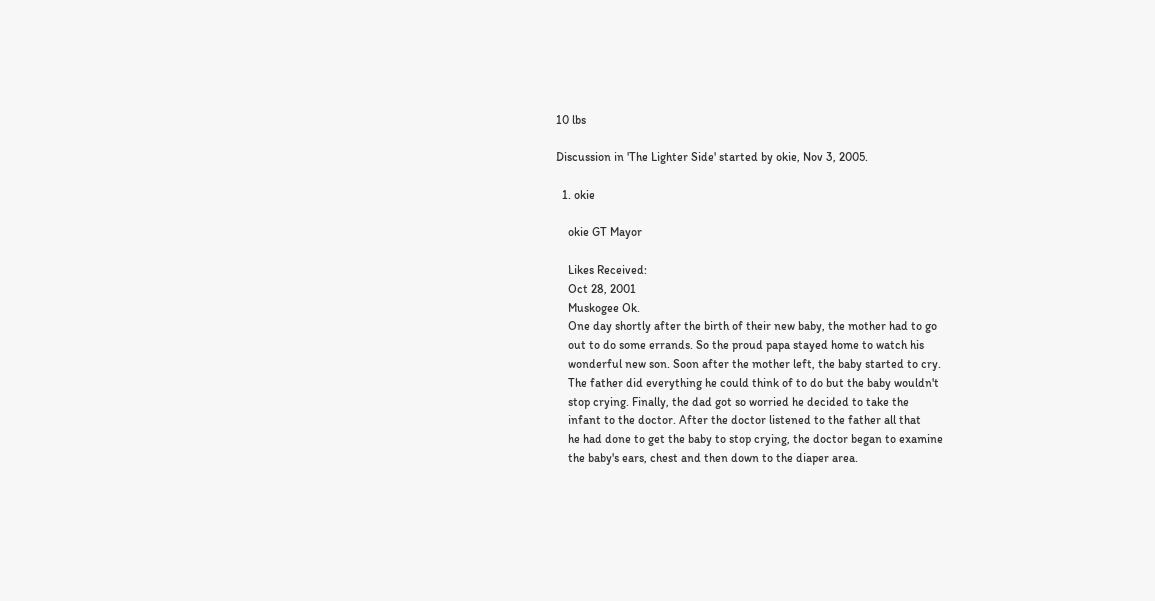10 lbs

Discussion in 'The Lighter Side' started by okie, Nov 3, 2005.

  1. okie

    okie GT Mayor

    Likes Received:
    Oct 28, 2001
    Muskogee Ok.
    One day shortly after the birth of their new baby, the mother had to go
    out to do some errands. So the proud papa stayed home to watch his
    wonderful new son. Soon after the mother left, the baby started to cry.
    The father did everything he could think of to do but the baby wouldn't
    stop crying. Finally, the dad got so worried he decided to take the
    infant to the doctor. After the doctor listened to the father all that
    he had done to get the baby to stop crying, the doctor began to examine
    the baby's ears, chest and then down to the diaper area.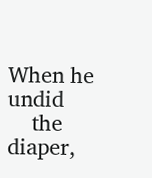When he undid
    the diaper,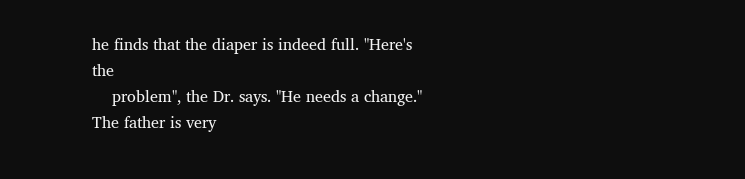he finds that the diaper is indeed full. "Here's the
    problem", the Dr. says. "He needs a change." The father is very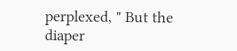perplexed, " But the diaper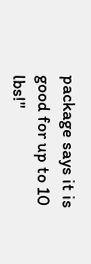package says it is good for up to 10 lbs!"